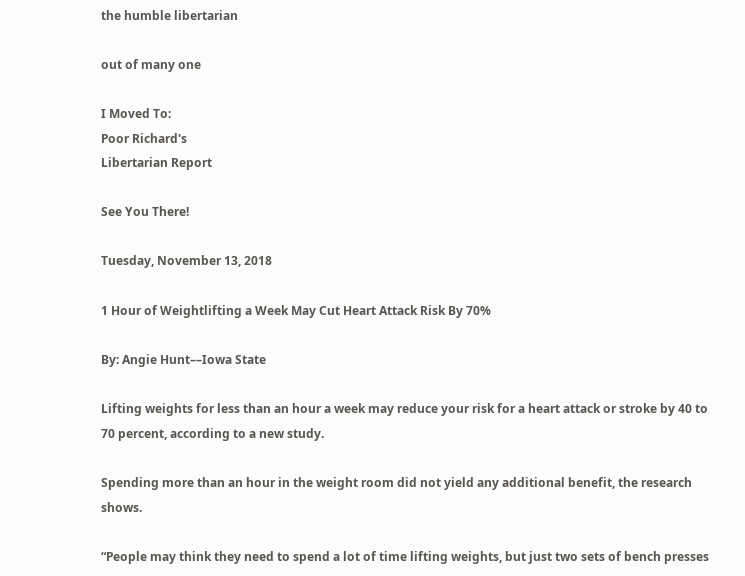the humble libertarian

out of many one

I Moved To:
Poor Richard's
Libertarian Report

See You There!

Tuesday, November 13, 2018

1 Hour of Weightlifting a Week May Cut Heart Attack Risk By 70%

By: Angie Hunt––Iowa State

Lifting weights for less than an hour a week may reduce your risk for a heart attack or stroke by 40 to 70 percent, according to a new study.

Spending more than an hour in the weight room did not yield any additional benefit, the research shows.

“People may think they need to spend a lot of time lifting weights, but just two sets of bench presses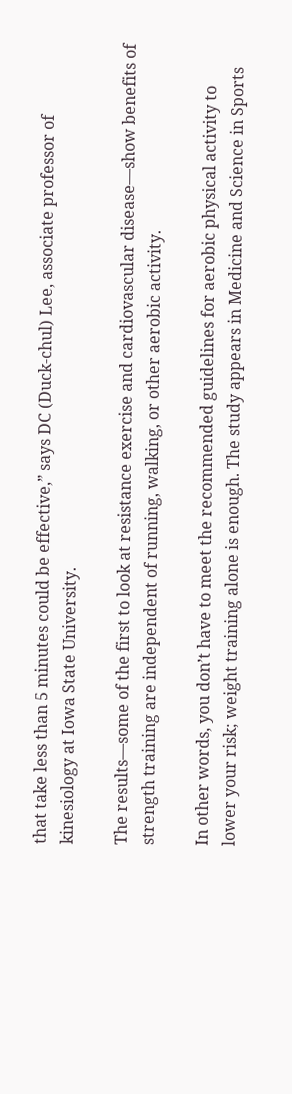that take less than 5 minutes could be effective,” says DC (Duck-chul) Lee, associate professor of kinesiology at Iowa State University.

The results—some of the first to look at resistance exercise and cardiovascular disease—show benefits of strength training are independent of running, walking, or other aerobic activity.

In other words, you don’t have to meet the recommended guidelines for aerobic physical activity to lower your risk; weight training alone is enough. The study appears in Medicine and Science in Sports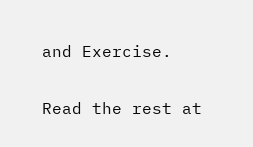and Exercise.

Read the rest at